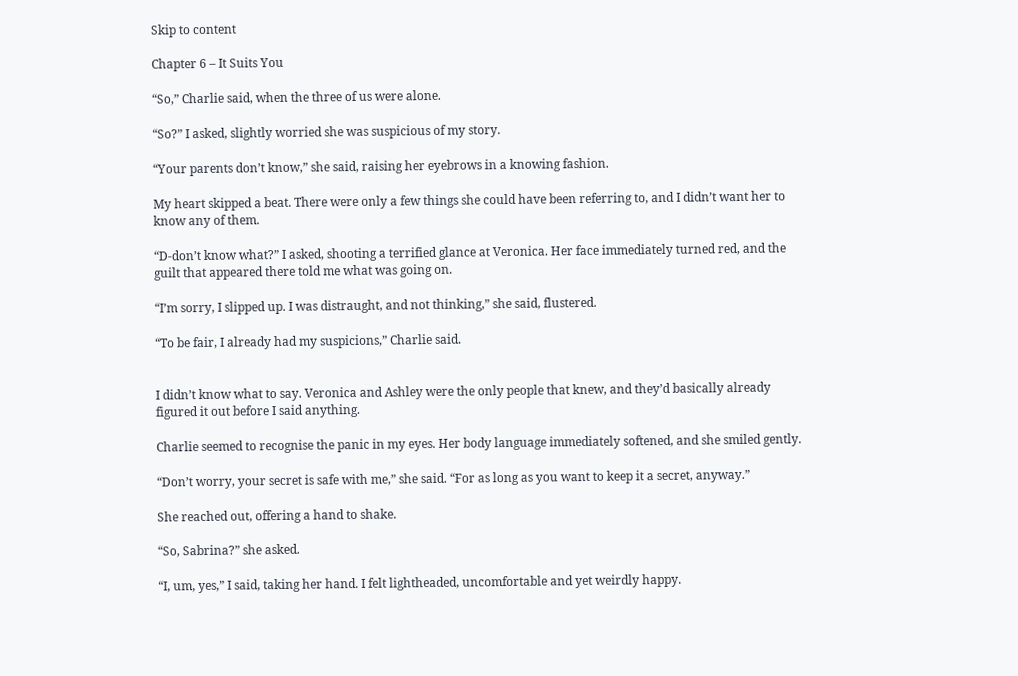Skip to content

Chapter 6 – It Suits You

“So,” Charlie said, when the three of us were alone.

“So?” I asked, slightly worried she was suspicious of my story.

“Your parents don’t know,” she said, raising her eyebrows in a knowing fashion.

My heart skipped a beat. There were only a few things she could have been referring to, and I didn’t want her to know any of them.

“D-don’t know what?” I asked, shooting a terrified glance at Veronica. Her face immediately turned red, and the guilt that appeared there told me what was going on.

“I’m sorry, I slipped up. I was distraught, and not thinking,” she said, flustered.

“To be fair, I already had my suspicions,” Charlie said.


I didn’t know what to say. Veronica and Ashley were the only people that knew, and they’d basically already figured it out before I said anything.

Charlie seemed to recognise the panic in my eyes. Her body language immediately softened, and she smiled gently.

“Don’t worry, your secret is safe with me,” she said. “For as long as you want to keep it a secret, anyway.”

She reached out, offering a hand to shake.

“So, Sabrina?” she asked.

“I, um, yes,” I said, taking her hand. I felt lightheaded, uncomfortable and yet weirdly happy.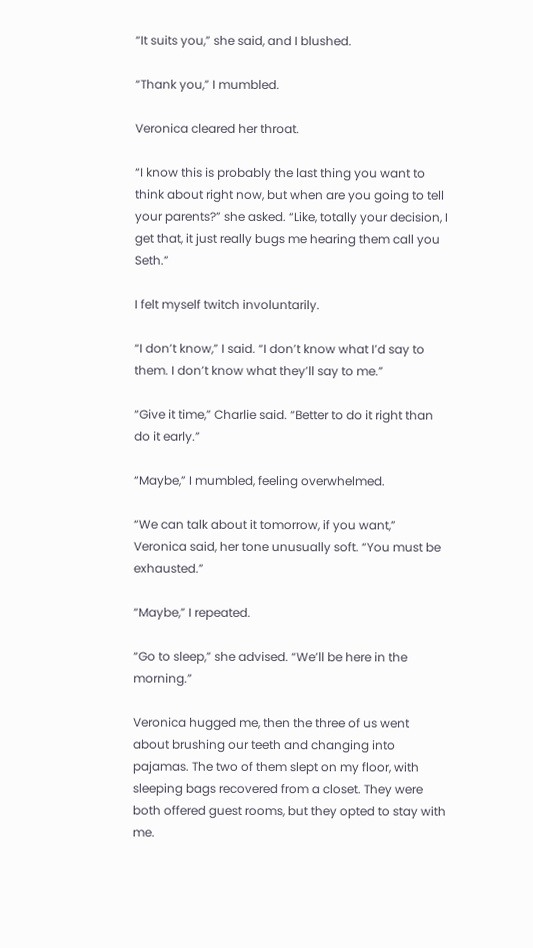“It suits you,” she said, and I blushed.

“Thank you,” I mumbled.

Veronica cleared her throat.

“I know this is probably the last thing you want to think about right now, but when are you going to tell your parents?” she asked. “Like, totally your decision, I get that, it just really bugs me hearing them call you Seth.”

I felt myself twitch involuntarily.

“I don’t know,” I said. “I don’t know what I’d say to them. I don’t know what they’ll say to me.”

“Give it time,” Charlie said. “Better to do it right than do it early.”

“Maybe,” I mumbled, feeling overwhelmed.

“We can talk about it tomorrow, if you want,” Veronica said, her tone unusually soft. “You must be exhausted.”

“Maybe,” I repeated.

“Go to sleep,” she advised. “We’ll be here in the morning.”

Veronica hugged me, then the three of us went about brushing our teeth and changing into pajamas. The two of them slept on my floor, with sleeping bags recovered from a closet. They were both offered guest rooms, but they opted to stay with me.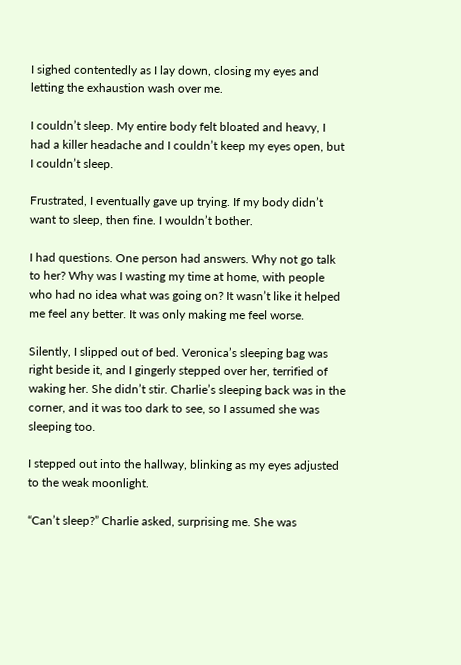I sighed contentedly as I lay down, closing my eyes and letting the exhaustion wash over me.

I couldn’t sleep. My entire body felt bloated and heavy, I had a killer headache and I couldn’t keep my eyes open, but I couldn’t sleep.

Frustrated, I eventually gave up trying. If my body didn’t want to sleep, then fine. I wouldn’t bother.

I had questions. One person had answers. Why not go talk to her? Why was I wasting my time at home, with people who had no idea what was going on? It wasn’t like it helped me feel any better. It was only making me feel worse.

Silently, I slipped out of bed. Veronica’s sleeping bag was right beside it, and I gingerly stepped over her, terrified of waking her. She didn’t stir. Charlie’s sleeping back was in the corner, and it was too dark to see, so I assumed she was sleeping too.

I stepped out into the hallway, blinking as my eyes adjusted to the weak moonlight.

“Can’t sleep?” Charlie asked, surprising me. She was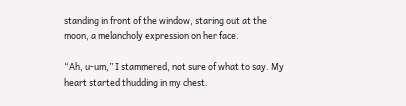standing in front of the window, staring out at the moon, a melancholy expression on her face.

“Ah, u-um,” I stammered, not sure of what to say. My heart started thudding in my chest.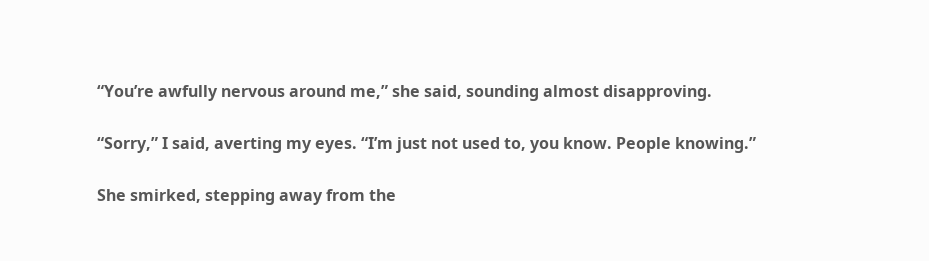“You’re awfully nervous around me,” she said, sounding almost disapproving.

“Sorry,” I said, averting my eyes. “I’m just not used to, you know. People knowing.”

She smirked, stepping away from the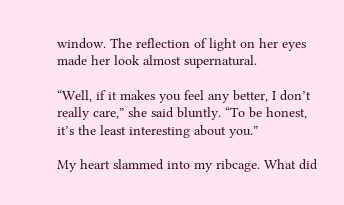window. The reflection of light on her eyes made her look almost supernatural.

“Well, if it makes you feel any better, I don’t really care,” she said bluntly. “To be honest, it’s the least interesting about you.”

My heart slammed into my ribcage. What did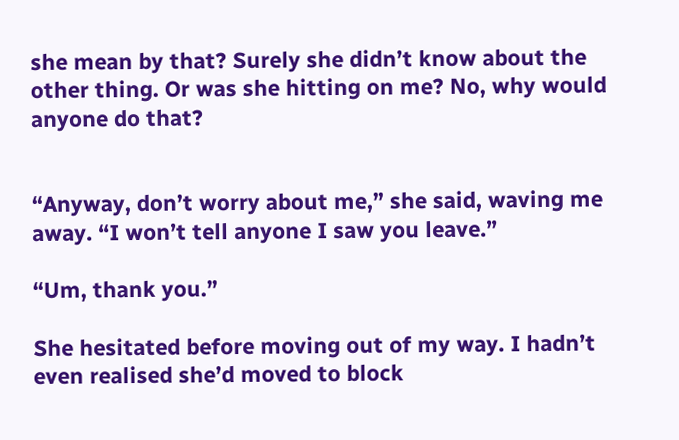she mean by that? Surely she didn’t know about the other thing. Or was she hitting on me? No, why would anyone do that?


“Anyway, don’t worry about me,” she said, waving me away. “I won’t tell anyone I saw you leave.”

“Um, thank you.”

She hesitated before moving out of my way. I hadn’t even realised she’d moved to block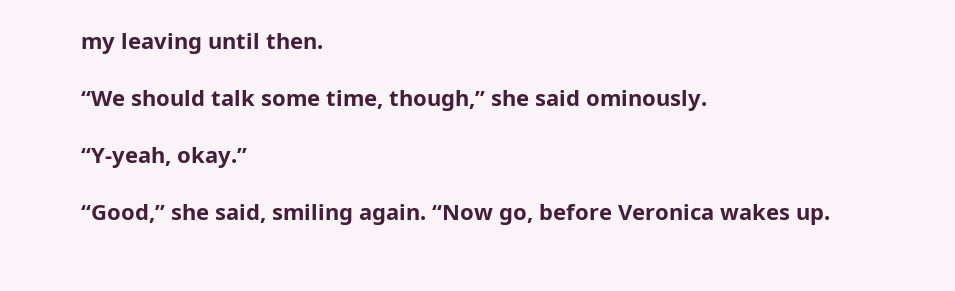my leaving until then.

“We should talk some time, though,” she said ominously.

“Y-yeah, okay.”

“Good,” she said, smiling again. “Now go, before Veronica wakes up.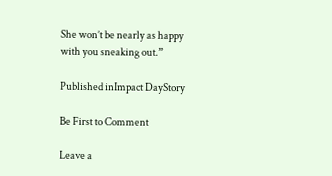She won’t be nearly as happy with you sneaking out.”

Published inImpact DayStory

Be First to Comment

Leave a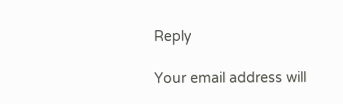Reply

Your email address will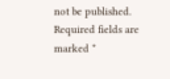not be published. Required fields are marked *